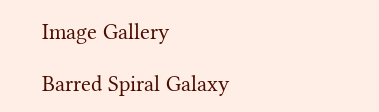Image Gallery

Barred Spiral Galaxy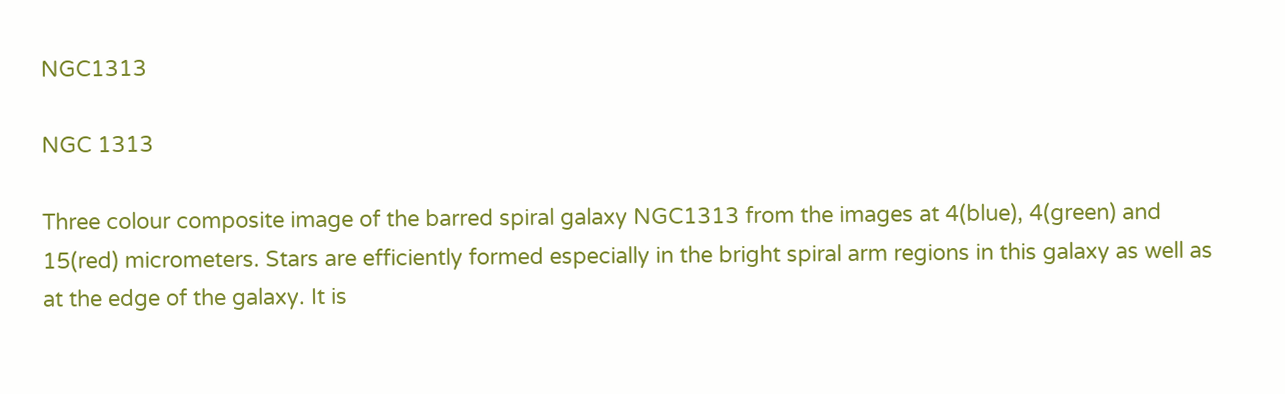NGC1313

NGC 1313

Three colour composite image of the barred spiral galaxy NGC1313 from the images at 4(blue), 4(green) and 15(red) micrometers. Stars are efficiently formed especially in the bright spiral arm regions in this galaxy as well as at the edge of the galaxy. It is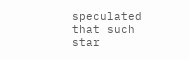speculated that such star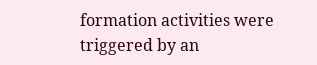formation activities were triggered by an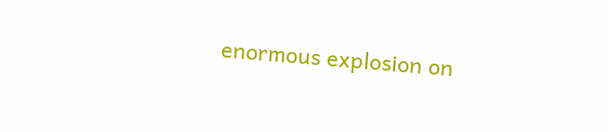enormous explosion on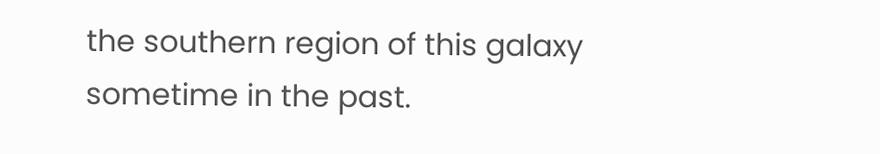the southern region of this galaxy sometime in the past.